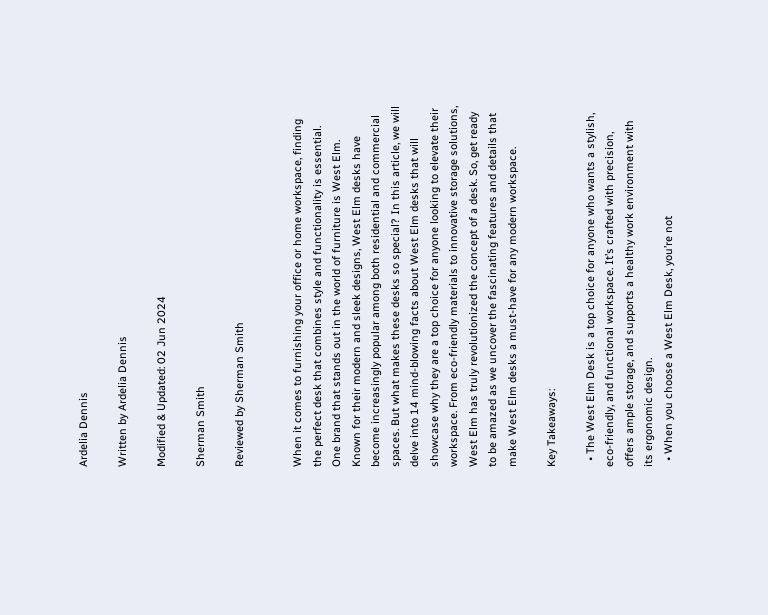Ardelia Dennis

Written by Ardelia Dennis

Modified & Updated: 02 Jun 2024

Sherman Smith

Reviewed by Sherman Smith


When it comes to furnishing your office or home workspace, finding the perfect desk that combines style and functionality is essential. One brand that stands out in the world of furniture is West Elm. Known for their modern and sleek designs, West Elm desks have become increasingly popular among both residential and commercial spaces. But what makes these desks so special? In this article, we will delve into 14 mind-blowing facts about West Elm desks that will showcase why they are a top choice for anyone looking to elevate their workspace. From eco-friendly materials to innovative storage solutions, West Elm has truly revolutionized the concept of a desk. So, get ready to be amazed as we uncover the fascinating features and details that make West Elm desks a must-have for any modern workspace.

Key Takeaways:

  • The West Elm Desk is a top choice for anyone who wants a stylish, eco-friendly, and functional workspace. It’s crafted with precision, offers ample storage, and supports a healthy work environment with its ergonomic design.
  • When you choose a West Elm Desk, you’re not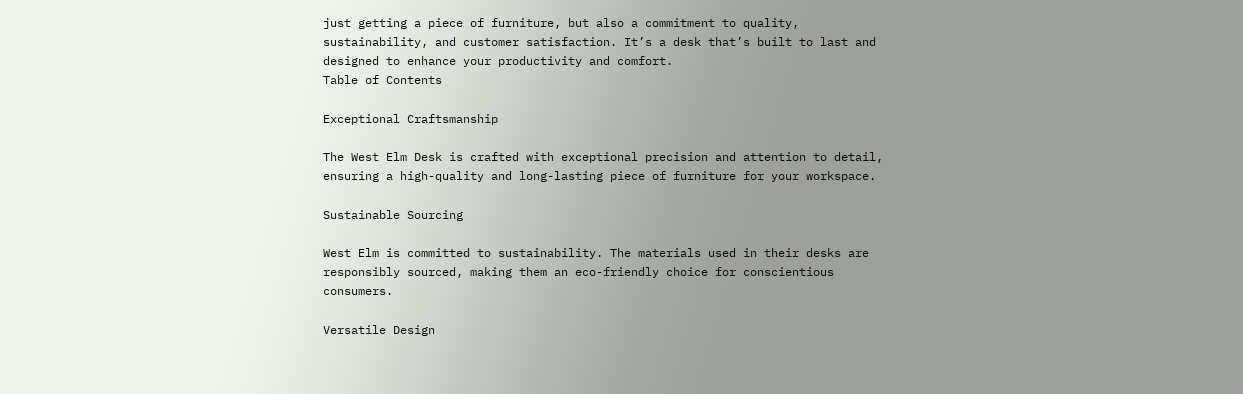just getting a piece of furniture, but also a commitment to quality, sustainability, and customer satisfaction. It’s a desk that’s built to last and designed to enhance your productivity and comfort.
Table of Contents

Exceptional Craftsmanship

The West Elm Desk is crafted with exceptional precision and attention to detail, ensuring a high-quality and long-lasting piece of furniture for your workspace.

Sustainable Sourcing

West Elm is committed to sustainability. The materials used in their desks are responsibly sourced, making them an eco-friendly choice for conscientious consumers.

Versatile Design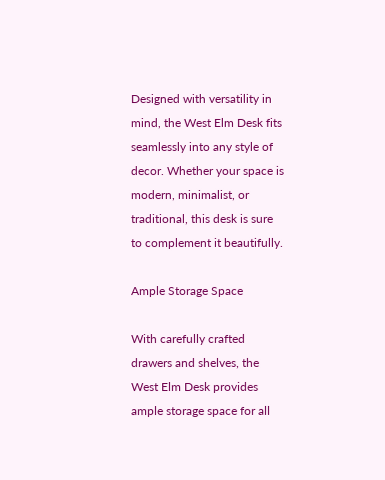Designed with versatility in mind, the West Elm Desk fits seamlessly into any style of decor. Whether your space is modern, minimalist, or traditional, this desk is sure to complement it beautifully.

Ample Storage Space

With carefully crafted drawers and shelves, the West Elm Desk provides ample storage space for all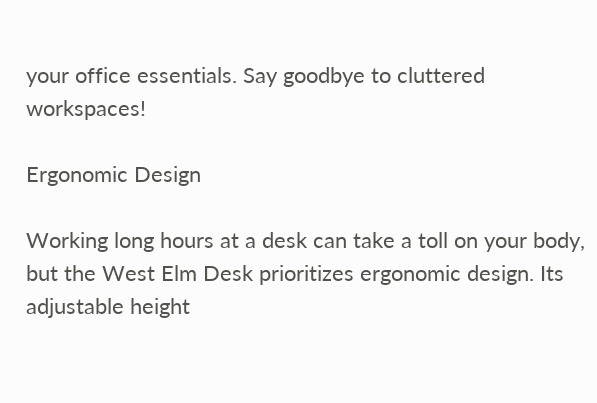your office essentials. Say goodbye to cluttered workspaces!

Ergonomic Design

Working long hours at a desk can take a toll on your body, but the West Elm Desk prioritizes ergonomic design. Its adjustable height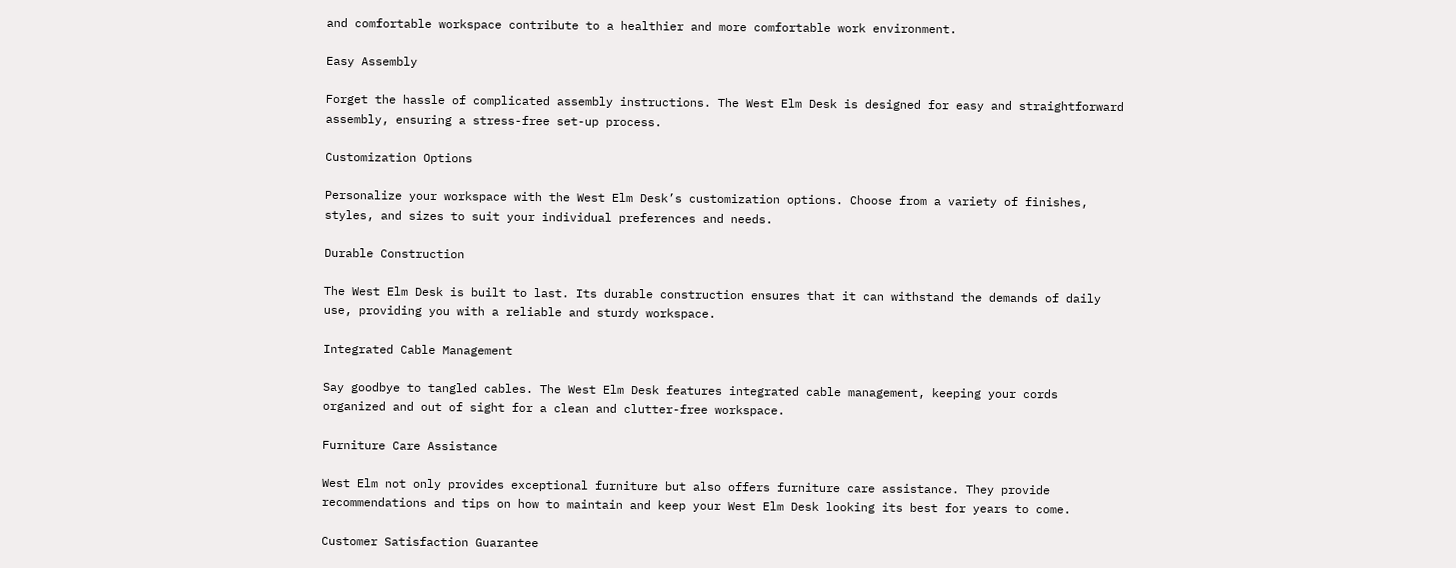and comfortable workspace contribute to a healthier and more comfortable work environment.

Easy Assembly

Forget the hassle of complicated assembly instructions. The West Elm Desk is designed for easy and straightforward assembly, ensuring a stress-free set-up process.

Customization Options

Personalize your workspace with the West Elm Desk’s customization options. Choose from a variety of finishes, styles, and sizes to suit your individual preferences and needs.

Durable Construction

The West Elm Desk is built to last. Its durable construction ensures that it can withstand the demands of daily use, providing you with a reliable and sturdy workspace.

Integrated Cable Management

Say goodbye to tangled cables. The West Elm Desk features integrated cable management, keeping your cords organized and out of sight for a clean and clutter-free workspace.

Furniture Care Assistance

West Elm not only provides exceptional furniture but also offers furniture care assistance. They provide recommendations and tips on how to maintain and keep your West Elm Desk looking its best for years to come.

Customer Satisfaction Guarantee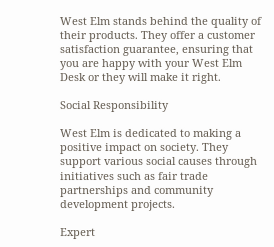West Elm stands behind the quality of their products. They offer a customer satisfaction guarantee, ensuring that you are happy with your West Elm Desk or they will make it right.

Social Responsibility

West Elm is dedicated to making a positive impact on society. They support various social causes through initiatives such as fair trade partnerships and community development projects.

Expert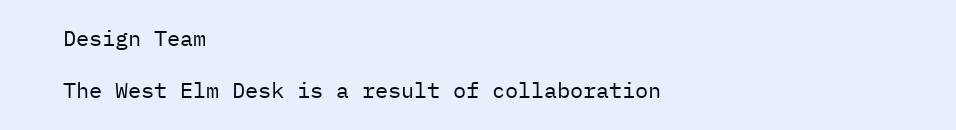Design Team

The West Elm Desk is a result of collaboration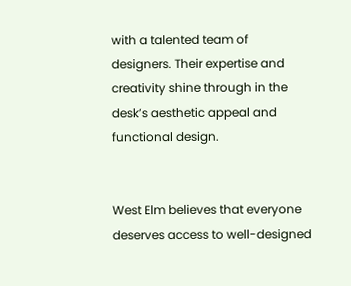with a talented team of designers. Their expertise and creativity shine through in the desk’s aesthetic appeal and functional design.


West Elm believes that everyone deserves access to well-designed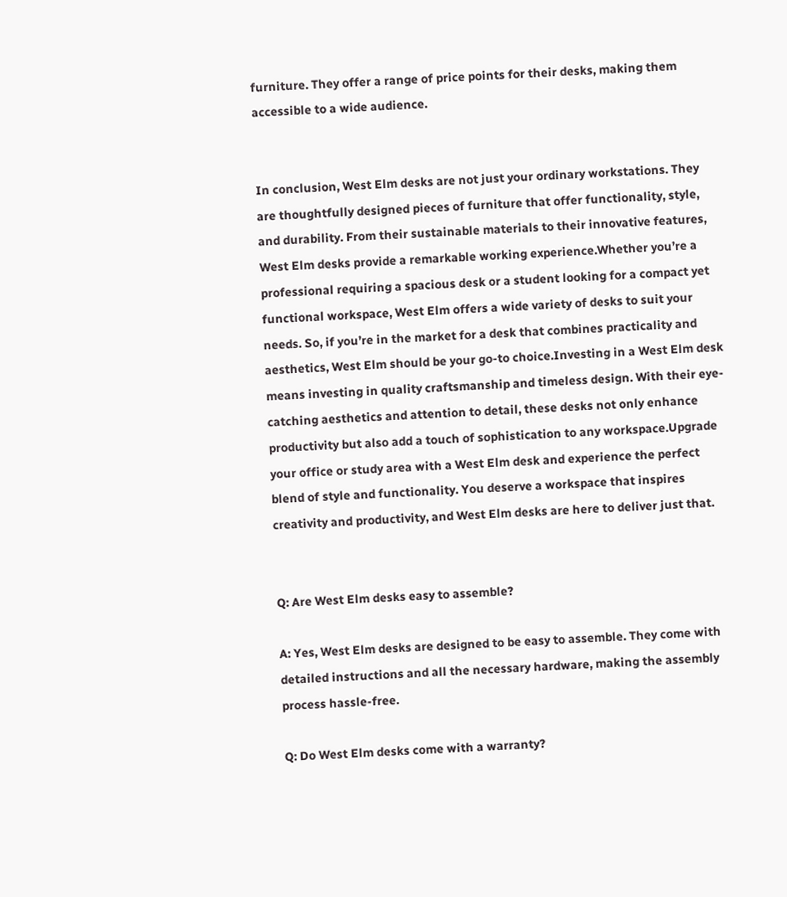furniture. They offer a range of price points for their desks, making them accessible to a wide audience.


In conclusion, West Elm desks are not just your ordinary workstations. They are thoughtfully designed pieces of furniture that offer functionality, style, and durability. From their sustainable materials to their innovative features, West Elm desks provide a remarkable working experience.Whether you’re a professional requiring a spacious desk or a student looking for a compact yet functional workspace, West Elm offers a wide variety of desks to suit your needs. So, if you’re in the market for a desk that combines practicality and aesthetics, West Elm should be your go-to choice.Investing in a West Elm desk means investing in quality craftsmanship and timeless design. With their eye-catching aesthetics and attention to detail, these desks not only enhance productivity but also add a touch of sophistication to any workspace.Upgrade your office or study area with a West Elm desk and experience the perfect blend of style and functionality. You deserve a workspace that inspires creativity and productivity, and West Elm desks are here to deliver just that.


Q: Are West Elm desks easy to assemble?

A: Yes, West Elm desks are designed to be easy to assemble. They come with detailed instructions and all the necessary hardware, making the assembly process hassle-free.

Q: Do West Elm desks come with a warranty?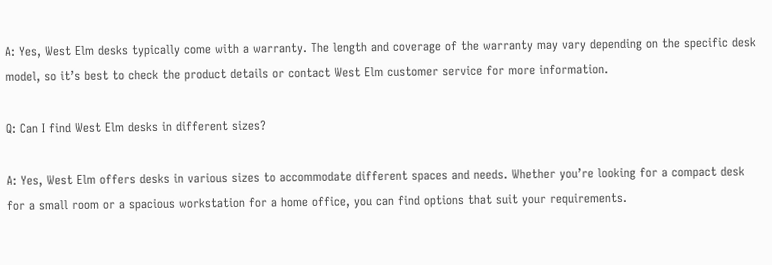A: Yes, West Elm desks typically come with a warranty. The length and coverage of the warranty may vary depending on the specific desk model, so it’s best to check the product details or contact West Elm customer service for more information.

Q: Can I find West Elm desks in different sizes?

A: Yes, West Elm offers desks in various sizes to accommodate different spaces and needs. Whether you’re looking for a compact desk for a small room or a spacious workstation for a home office, you can find options that suit your requirements.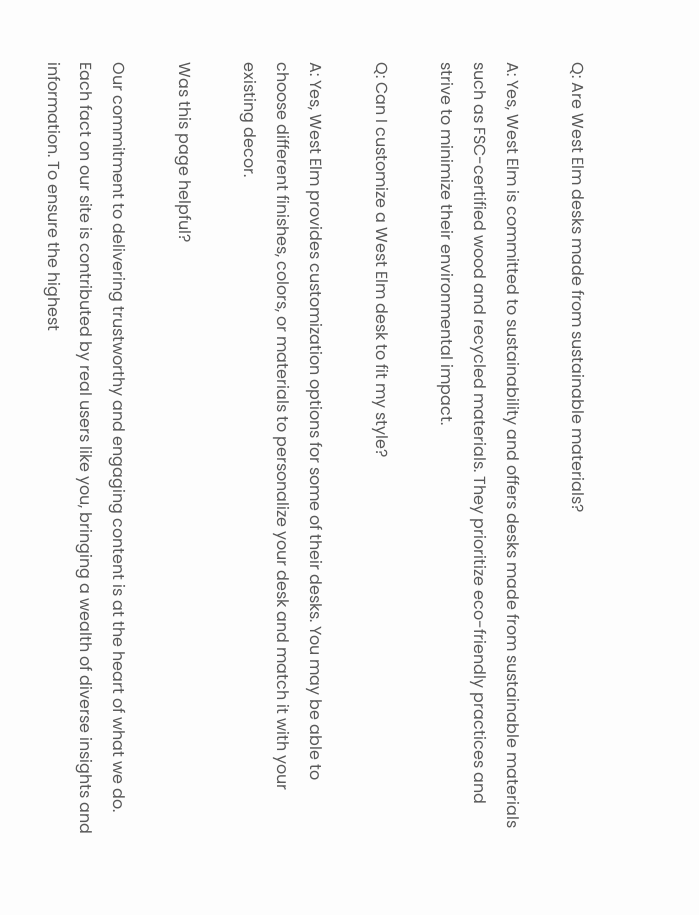Q: Are West Elm desks made from sustainable materials?

A: Yes, West Elm is committed to sustainability and offers desks made from sustainable materials such as FSC-certified wood and recycled materials. They prioritize eco-friendly practices and strive to minimize their environmental impact.

Q: Can I customize a West Elm desk to fit my style?

A: Yes, West Elm provides customization options for some of their desks. You may be able to choose different finishes, colors, or materials to personalize your desk and match it with your existing decor.

Was this page helpful?

Our commitment to delivering trustworthy and engaging content is at the heart of what we do. Each fact on our site is contributed by real users like you, bringing a wealth of diverse insights and information. To ensure the highest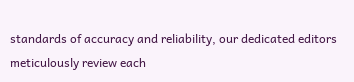standards of accuracy and reliability, our dedicated editors meticulously review each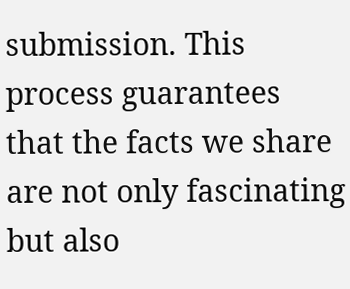submission. This process guarantees that the facts we share are not only fascinating but also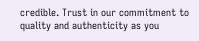credible. Trust in our commitment to quality and authenticity as you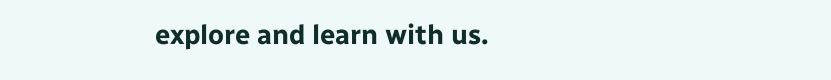explore and learn with us.